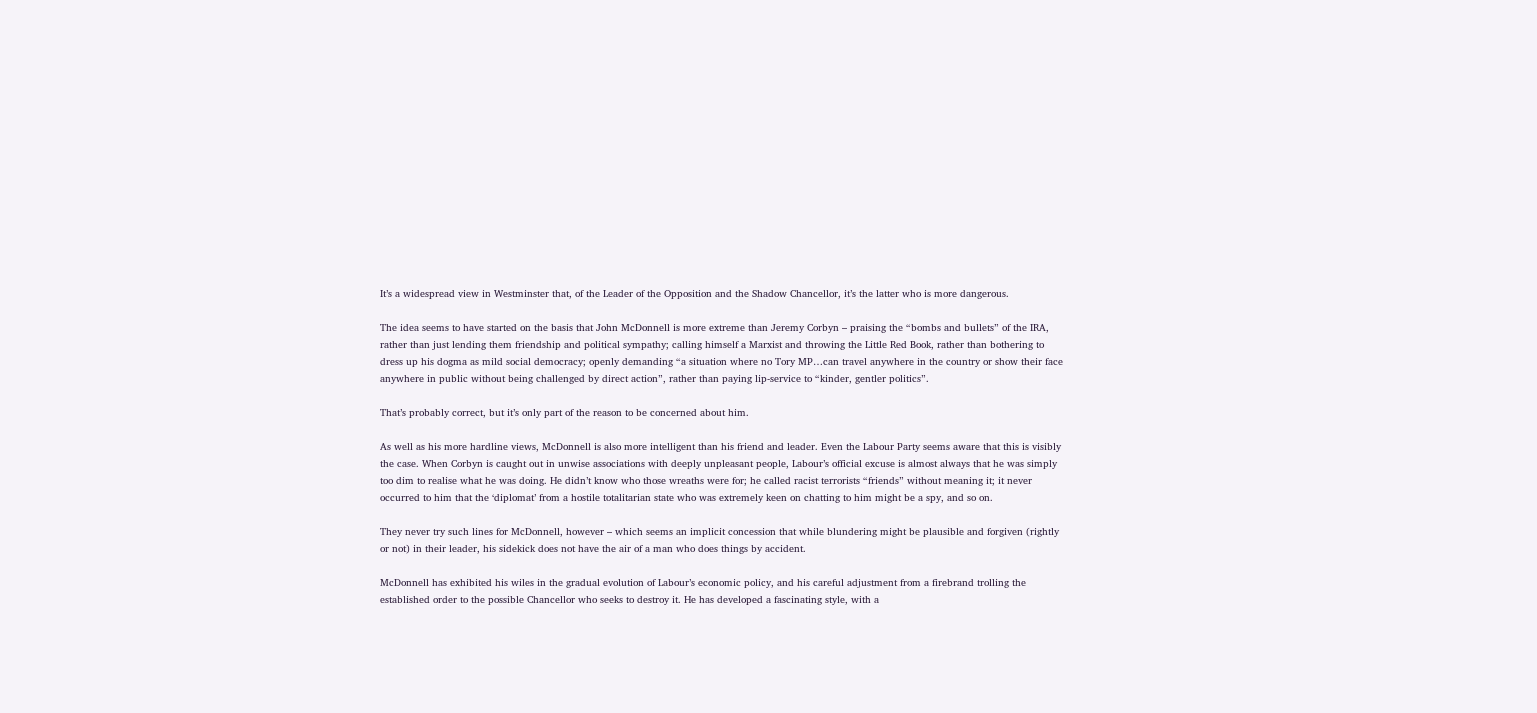It’s a widespread view in Westminster that, of the Leader of the Opposition and the Shadow Chancellor, it’s the latter who is more dangerous.

The idea seems to have started on the basis that John McDonnell is more extreme than Jeremy Corbyn – praising the “bombs and bullets” of the IRA, rather than just lending them friendship and political sympathy; calling himself a Marxist and throwing the Little Red Book, rather than bothering to dress up his dogma as mild social democracy; openly demanding “a situation where no Tory MP…can travel anywhere in the country or show their face anywhere in public without being challenged by direct action”, rather than paying lip-service to “kinder, gentler politics”.

That’s probably correct, but it’s only part of the reason to be concerned about him.

As well as his more hardline views, McDonnell is also more intelligent than his friend and leader. Even the Labour Party seems aware that this is visibly the case. When Corbyn is caught out in unwise associations with deeply unpleasant people, Labour’s official excuse is almost always that he was simply too dim to realise what he was doing. He didn’t know who those wreaths were for; he called racist terrorists “friends” without meaning it; it never occurred to him that the ‘diplomat’ from a hostile totalitarian state who was extremely keen on chatting to him might be a spy, and so on.

They never try such lines for McDonnell, however – which seems an implicit concession that while blundering might be plausible and forgiven (rightly or not) in their leader, his sidekick does not have the air of a man who does things by accident.

McDonnell has exhibited his wiles in the gradual evolution of Labour’s economic policy, and his careful adjustment from a firebrand trolling the established order to the possible Chancellor who seeks to destroy it. He has developed a fascinating style, with a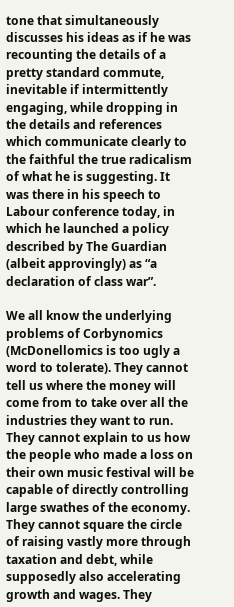tone that simultaneously discusses his ideas as if he was recounting the details of a pretty standard commute, inevitable if intermittently engaging, while dropping in the details and references which communicate clearly to the faithful the true radicalism of what he is suggesting. It was there in his speech to Labour conference today, in which he launched a policy described by The Guardian (albeit approvingly) as “a declaration of class war”.

We all know the underlying problems of Corbynomics (McDonellomics is too ugly a word to tolerate). They cannot tell us where the money will come from to take over all the industries they want to run. They cannot explain to us how the people who made a loss on their own music festival will be capable of directly controlling large swathes of the economy. They cannot square the circle of raising vastly more through taxation and debt, while supposedly also accelerating growth and wages. They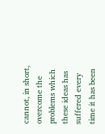cannot, in short, overcome the problems which these ideas has suffered every time it has been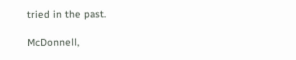tried in the past.

McDonnell,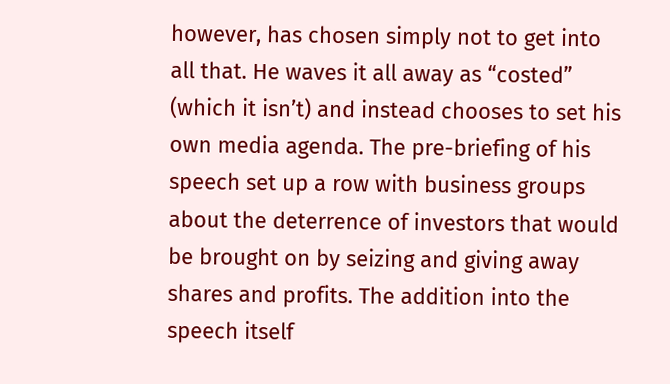however, has chosen simply not to get into all that. He waves it all away as “costed” (which it isn’t) and instead chooses to set his own media agenda. The pre-briefing of his speech set up a row with business groups about the deterrence of investors that would be brought on by seizing and giving away shares and profits. The addition into the speech itself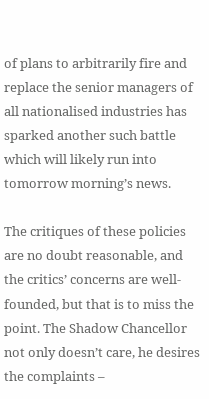of plans to arbitrarily fire and replace the senior managers of all nationalised industries has sparked another such battle which will likely run into tomorrow morning’s news.

The critiques of these policies are no doubt reasonable, and the critics’ concerns are well-founded, but that is to miss the point. The Shadow Chancellor not only doesn’t care, he desires the complaints –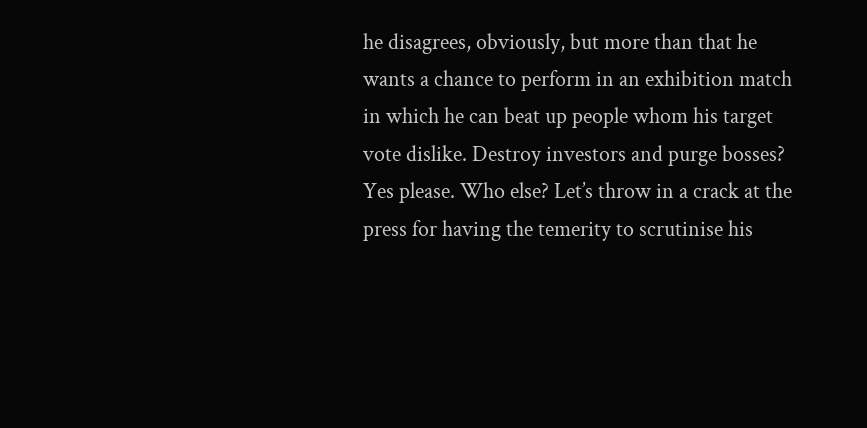he disagrees, obviously, but more than that he wants a chance to perform in an exhibition match in which he can beat up people whom his target vote dislike. Destroy investors and purge bosses? Yes please. Who else? Let’s throw in a crack at the press for having the temerity to scrutinise his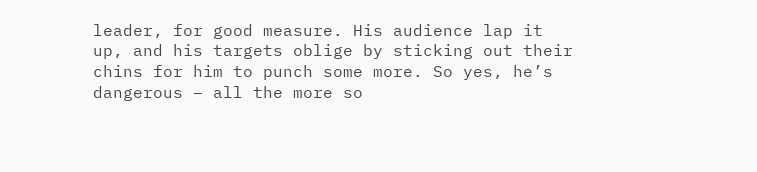leader, for good measure. His audience lap it up, and his targets oblige by sticking out their chins for him to punch some more. So yes, he’s dangerous – all the more so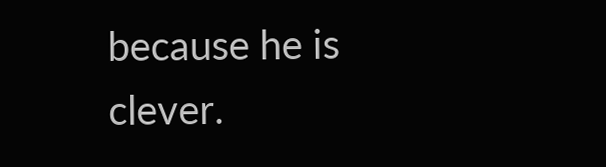because he is clever.